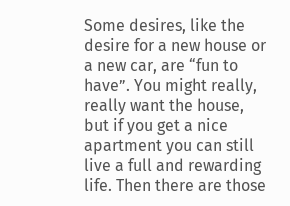Some desires, like the desire for a new house or a new car, are “fun to have”. You might really, really want the house, but if you get a nice apartment you can still live a full and rewarding life. Then there are those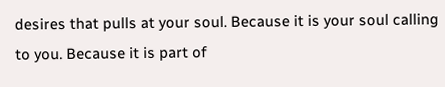desires that pulls at your soul. Because it is your soul calling to you. Because it is part of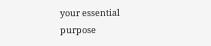your essential purpose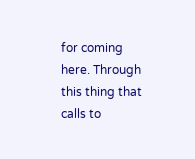for coming here. Through this thing that calls to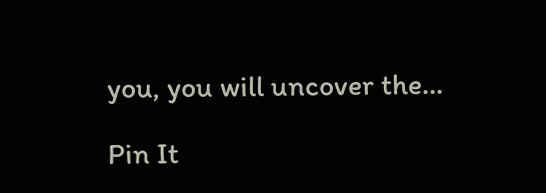you, you will uncover the…

Pin It